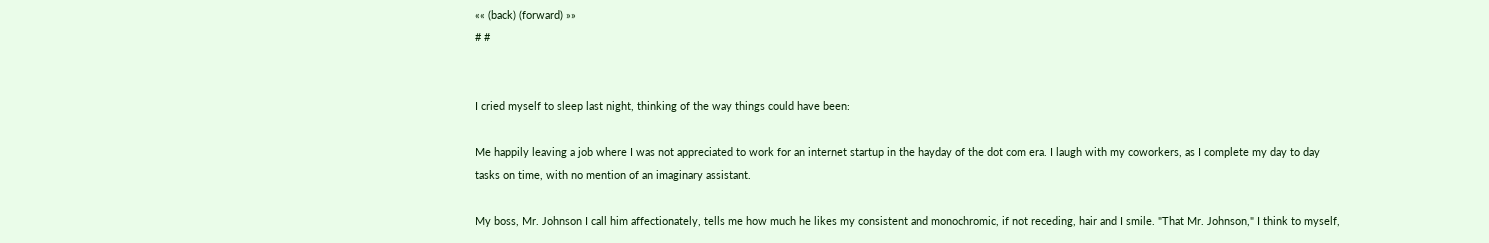«« (back) (forward) »»
# #


I cried myself to sleep last night, thinking of the way things could have been:

Me happily leaving a job where I was not appreciated to work for an internet startup in the hayday of the dot com era. I laugh with my coworkers, as I complete my day to day tasks on time, with no mention of an imaginary assistant.

My boss, Mr. Johnson I call him affectionately, tells me how much he likes my consistent and monochromic, if not receding, hair and I smile. "That Mr. Johnson," I think to myself,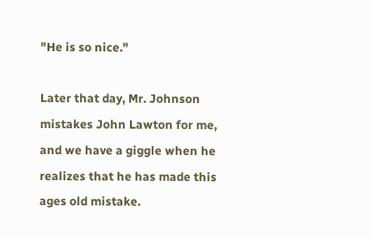"He is so nice."

Later that day, Mr. Johnson mistakes John Lawton for me, and we have a giggle when he realizes that he has made this ages old mistake.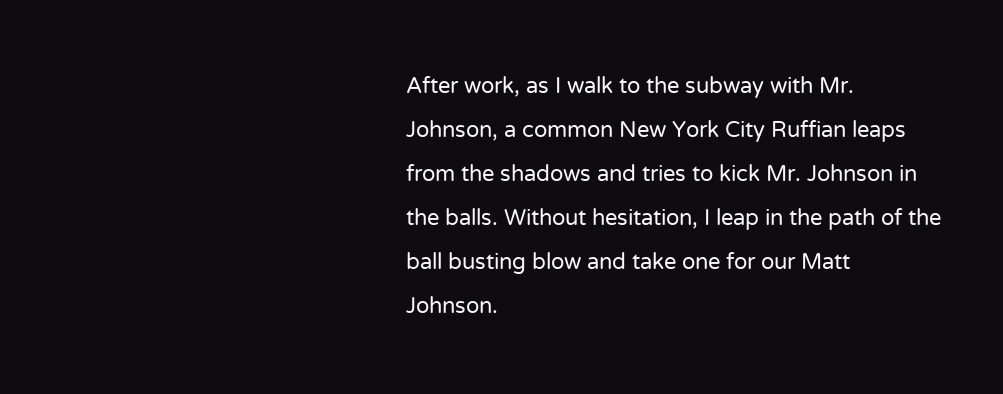After work, as I walk to the subway with Mr. Johnson, a common New York City Ruffian leaps from the shadows and tries to kick Mr. Johnson in the balls. Without hesitation, I leap in the path of the ball busting blow and take one for our Matt Johnson.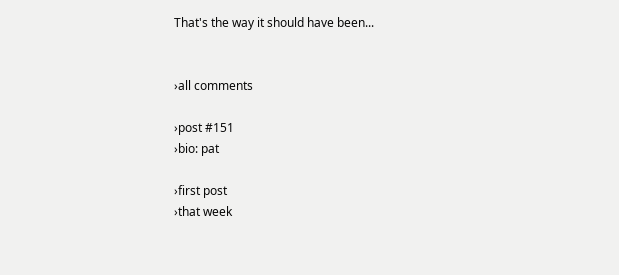That's the way it should have been...


›all comments

›post #151
›bio: pat

›first post
›that week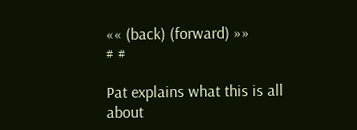«« (back) (forward) »»
# #

Pat explains what this is all about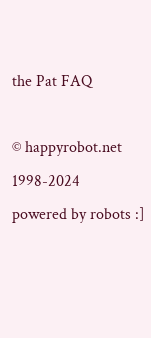the Pat FAQ

© happyrobot.net 1998-2024
powered by robots :]